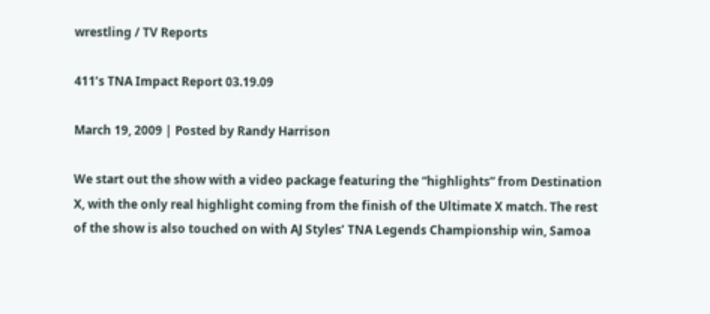wrestling / TV Reports

411’s TNA Impact Report 03.19.09

March 19, 2009 | Posted by Randy Harrison

We start out the show with a video package featuring the “highlights” from Destination X, with the only real highlight coming from the finish of the Ultimate X match. The rest of the show is also touched on with AJ Styles’ TNA Legends Championship win, Samoa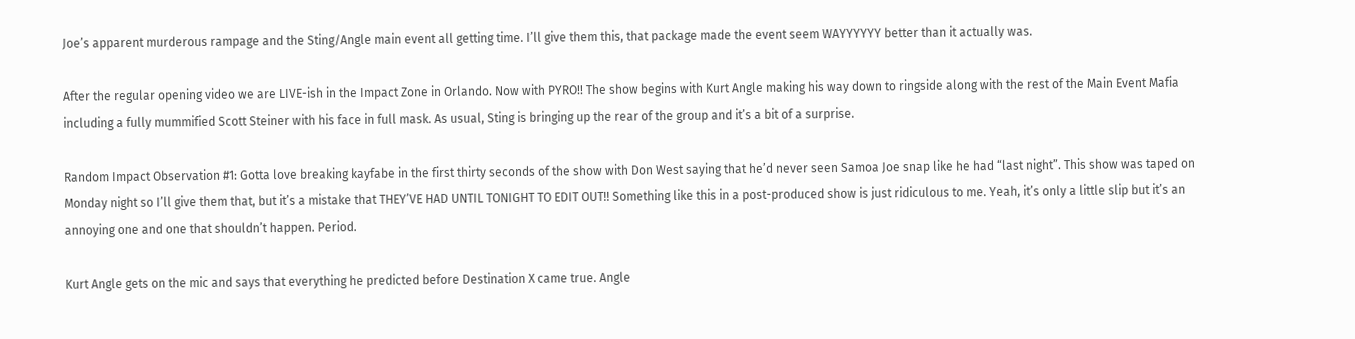Joe’s apparent murderous rampage and the Sting/Angle main event all getting time. I’ll give them this, that package made the event seem WAYYYYYY better than it actually was.

After the regular opening video we are LIVE-ish in the Impact Zone in Orlando. Now with PYRO!! The show begins with Kurt Angle making his way down to ringside along with the rest of the Main Event Mafia including a fully mummified Scott Steiner with his face in full mask. As usual, Sting is bringing up the rear of the group and it’s a bit of a surprise.

Random Impact Observation #1: Gotta love breaking kayfabe in the first thirty seconds of the show with Don West saying that he’d never seen Samoa Joe snap like he had “last night”. This show was taped on Monday night so I’ll give them that, but it’s a mistake that THEY’VE HAD UNTIL TONIGHT TO EDIT OUT!! Something like this in a post-produced show is just ridiculous to me. Yeah, it’s only a little slip but it’s an annoying one and one that shouldn’t happen. Period.

Kurt Angle gets on the mic and says that everything he predicted before Destination X came true. Angle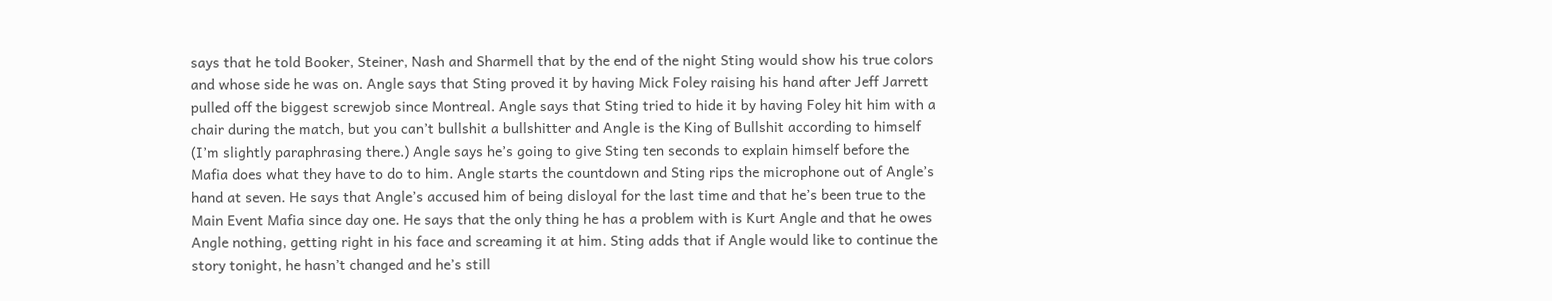says that he told Booker, Steiner, Nash and Sharmell that by the end of the night Sting would show his true colors and whose side he was on. Angle says that Sting proved it by having Mick Foley raising his hand after Jeff Jarrett pulled off the biggest screwjob since Montreal. Angle says that Sting tried to hide it by having Foley hit him with a chair during the match, but you can’t bullshit a bullshitter and Angle is the King of Bullshit according to himself (I’m slightly paraphrasing there.) Angle says he’s going to give Sting ten seconds to explain himself before the Mafia does what they have to do to him. Angle starts the countdown and Sting rips the microphone out of Angle’s hand at seven. He says that Angle’s accused him of being disloyal for the last time and that he’s been true to the Main Event Mafia since day one. He says that the only thing he has a problem with is Kurt Angle and that he owes Angle nothing, getting right in his face and screaming it at him. Sting adds that if Angle would like to continue the story tonight, he hasn’t changed and he’s still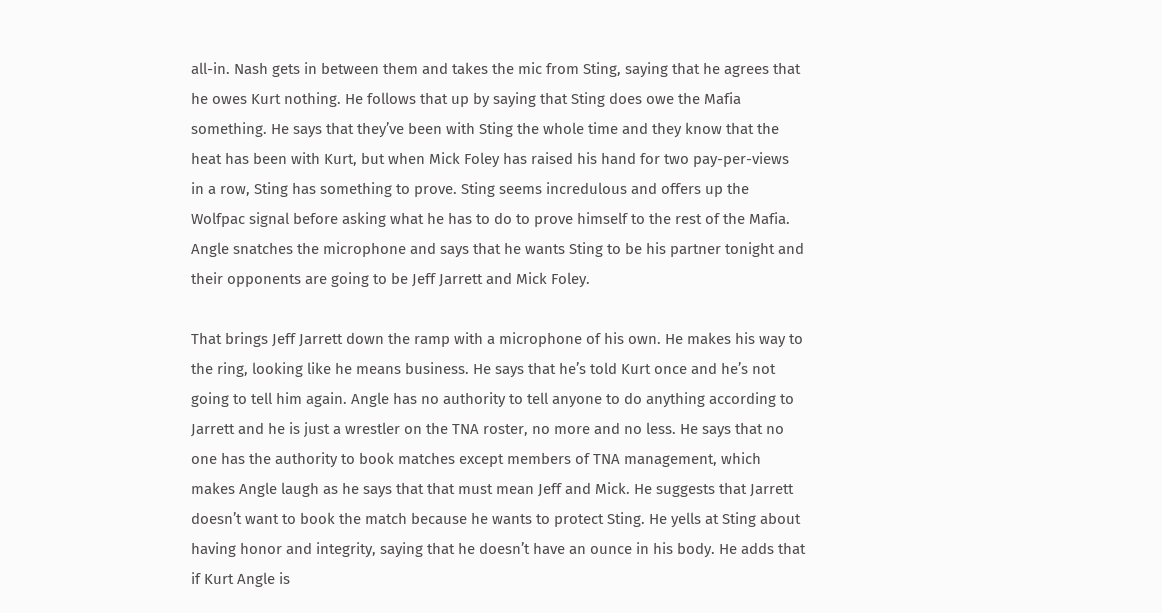all-in. Nash gets in between them and takes the mic from Sting, saying that he agrees that he owes Kurt nothing. He follows that up by saying that Sting does owe the Mafia something. He says that they’ve been with Sting the whole time and they know that the heat has been with Kurt, but when Mick Foley has raised his hand for two pay-per-views in a row, Sting has something to prove. Sting seems incredulous and offers up the Wolfpac signal before asking what he has to do to prove himself to the rest of the Mafia. Angle snatches the microphone and says that he wants Sting to be his partner tonight and their opponents are going to be Jeff Jarrett and Mick Foley.

That brings Jeff Jarrett down the ramp with a microphone of his own. He makes his way to the ring, looking like he means business. He says that he’s told Kurt once and he’s not going to tell him again. Angle has no authority to tell anyone to do anything according to Jarrett and he is just a wrestler on the TNA roster, no more and no less. He says that no one has the authority to book matches except members of TNA management, which makes Angle laugh as he says that that must mean Jeff and Mick. He suggests that Jarrett doesn’t want to book the match because he wants to protect Sting. He yells at Sting about having honor and integrity, saying that he doesn’t have an ounce in his body. He adds that if Kurt Angle is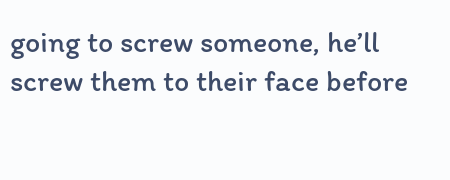going to screw someone, he’ll screw them to their face before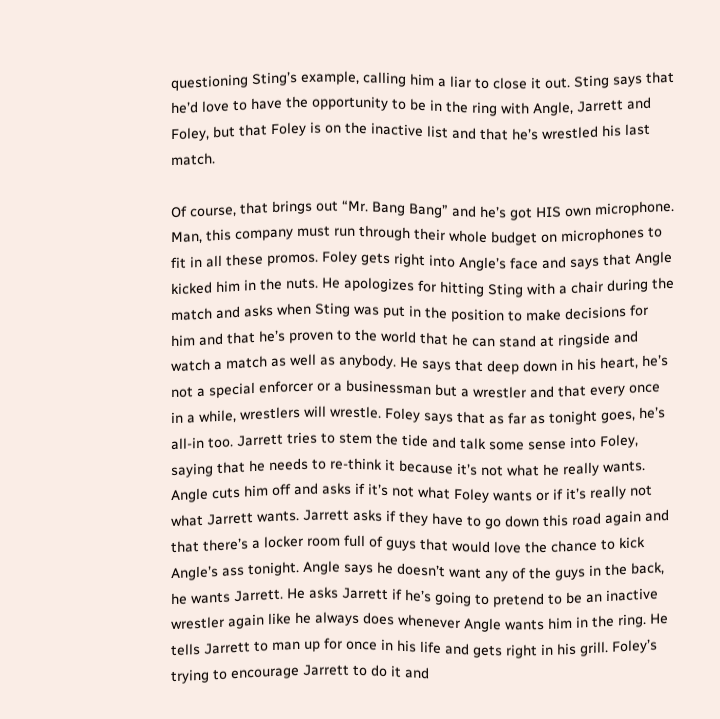questioning Sting’s example, calling him a liar to close it out. Sting says that he’d love to have the opportunity to be in the ring with Angle, Jarrett and Foley, but that Foley is on the inactive list and that he’s wrestled his last match.

Of course, that brings out “Mr. Bang Bang” and he’s got HIS own microphone. Man, this company must run through their whole budget on microphones to fit in all these promos. Foley gets right into Angle’s face and says that Angle kicked him in the nuts. He apologizes for hitting Sting with a chair during the match and asks when Sting was put in the position to make decisions for him and that he’s proven to the world that he can stand at ringside and watch a match as well as anybody. He says that deep down in his heart, he’s not a special enforcer or a businessman but a wrestler and that every once in a while, wrestlers will wrestle. Foley says that as far as tonight goes, he’s all-in too. Jarrett tries to stem the tide and talk some sense into Foley, saying that he needs to re-think it because it’s not what he really wants. Angle cuts him off and asks if it’s not what Foley wants or if it’s really not what Jarrett wants. Jarrett asks if they have to go down this road again and that there’s a locker room full of guys that would love the chance to kick Angle’s ass tonight. Angle says he doesn’t want any of the guys in the back, he wants Jarrett. He asks Jarrett if he’s going to pretend to be an inactive wrestler again like he always does whenever Angle wants him in the ring. He tells Jarrett to man up for once in his life and gets right in his grill. Foley’s trying to encourage Jarrett to do it and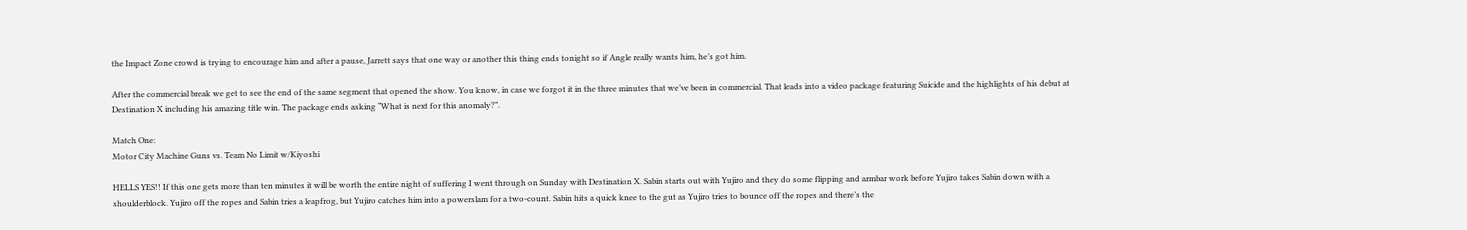the Impact Zone crowd is trying to encourage him and after a pause, Jarrett says that one way or another this thing ends tonight so if Angle really wants him, he’s got him.

After the commercial break we get to see the end of the same segment that opened the show. You know, in case we forgot it in the three minutes that we’ve been in commercial. That leads into a video package featuring Suicide and the highlights of his debut at Destination X including his amazing title win. The package ends asking “What is next for this anomaly?”.

Match One:
Motor City Machine Guns vs. Team No Limit w/Kiyoshi

HELLS YES!! If this one gets more than ten minutes it will be worth the entire night of suffering I went through on Sunday with Destination X. Sabin starts out with Yujiro and they do some flipping and armbar work before Yujiro takes Sabin down with a shoulderblock. Yujiro off the ropes and Sabin tries a leapfrog, but Yujiro catches him into a powerslam for a two-count. Sabin hits a quick knee to the gut as Yujiro tries to bounce off the ropes and there’s the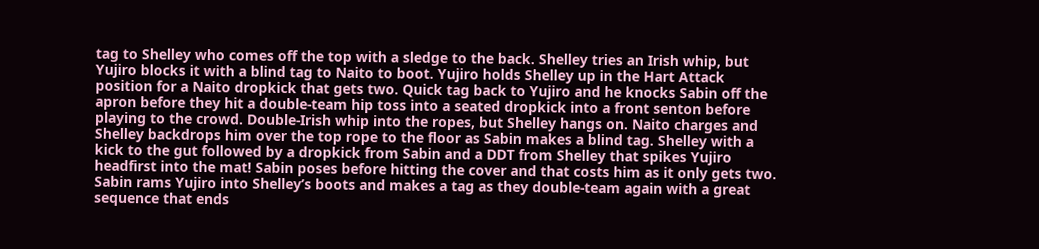tag to Shelley who comes off the top with a sledge to the back. Shelley tries an Irish whip, but Yujiro blocks it with a blind tag to Naito to boot. Yujiro holds Shelley up in the Hart Attack position for a Naito dropkick that gets two. Quick tag back to Yujiro and he knocks Sabin off the apron before they hit a double-team hip toss into a seated dropkick into a front senton before playing to the crowd. Double-Irish whip into the ropes, but Shelley hangs on. Naito charges and Shelley backdrops him over the top rope to the floor as Sabin makes a blind tag. Shelley with a kick to the gut followed by a dropkick from Sabin and a DDT from Shelley that spikes Yujiro headfirst into the mat! Sabin poses before hitting the cover and that costs him as it only gets two. Sabin rams Yujiro into Shelley’s boots and makes a tag as they double-team again with a great sequence that ends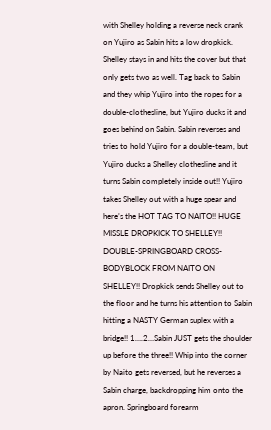with Shelley holding a reverse neck crank on Yujiro as Sabin hits a low dropkick. Shelley stays in and hits the cover but that only gets two as well. Tag back to Sabin and they whip Yujiro into the ropes for a double-clothesline, but Yujiro ducks it and goes behind on Sabin. Sabin reverses and tries to hold Yujiro for a double-team, but Yujiro ducks a Shelley clothesline and it turns Sabin completely inside out!! Yujiro takes Shelley out with a huge spear and here’s the HOT TAG TO NAITO!! HUGE MISSLE DROPKICK TO SHELLEY!! DOUBLE-SPRINGBOARD CROSS-BODYBLOCK FROM NAITO ON SHELLEY!! Dropkick sends Shelley out to the floor and he turns his attention to Sabin hitting a NASTY German suplex with a bridge!! 1….2…Sabin JUST gets the shoulder up before the three!! Whip into the corner by Naito gets reversed, but he reverses a Sabin charge, backdropping him onto the apron. Springboard forearm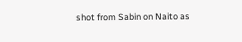shot from Sabin on Naito as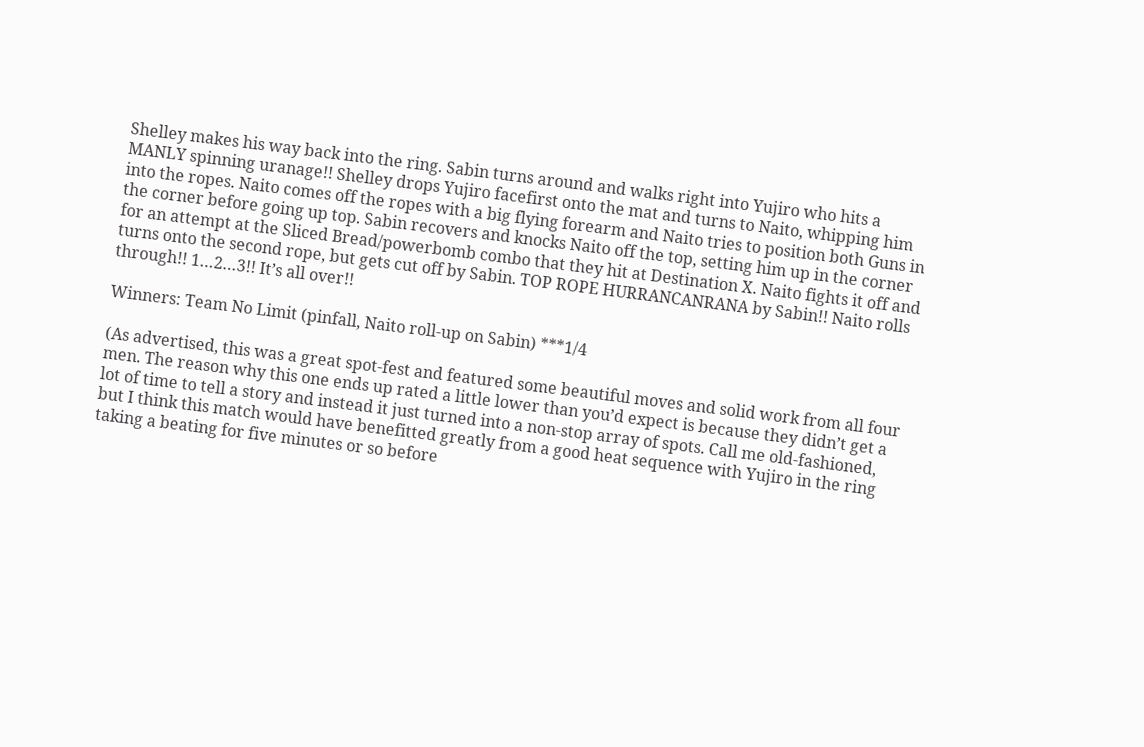Shelley makes his way back into the ring. Sabin turns around and walks right into Yujiro who hits a MANLY spinning uranage!! Shelley drops Yujiro facefirst onto the mat and turns to Naito, whipping him into the ropes. Naito comes off the ropes with a big flying forearm and Naito tries to position both Guns in the corner before going up top. Sabin recovers and knocks Naito off the top, setting him up in the corner for an attempt at the Sliced Bread/powerbomb combo that they hit at Destination X. Naito fights it off and turns onto the second rope, but gets cut off by Sabin. TOP ROPE HURRANCANRANA by Sabin!! Naito rolls through!! 1…2…3!! It’s all over!!

Winners: Team No Limit (pinfall, Naito roll-up on Sabin) ***1/4

(As advertised, this was a great spot-fest and featured some beautiful moves and solid work from all four men. The reason why this one ends up rated a little lower than you’d expect is because they didn’t get a lot of time to tell a story and instead it just turned into a non-stop array of spots. Call me old-fashioned, but I think this match would have benefitted greatly from a good heat sequence with Yujiro in the ring taking a beating for five minutes or so before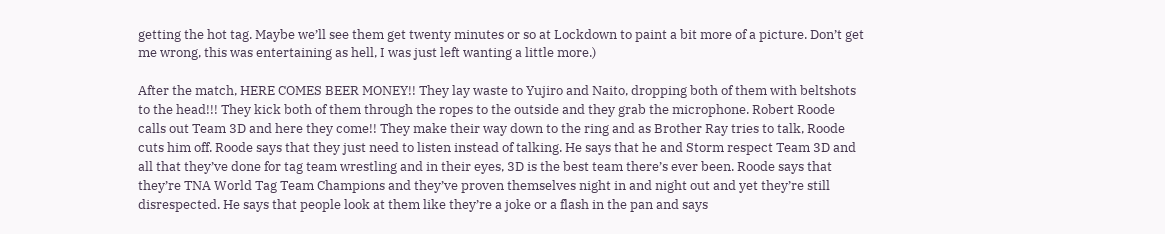getting the hot tag. Maybe we’ll see them get twenty minutes or so at Lockdown to paint a bit more of a picture. Don’t get me wrong, this was entertaining as hell, I was just left wanting a little more.)

After the match, HERE COMES BEER MONEY!! They lay waste to Yujiro and Naito, dropping both of them with beltshots to the head!!! They kick both of them through the ropes to the outside and they grab the microphone. Robert Roode calls out Team 3D and here they come!! They make their way down to the ring and as Brother Ray tries to talk, Roode cuts him off. Roode says that they just need to listen instead of talking. He says that he and Storm respect Team 3D and all that they’ve done for tag team wrestling and in their eyes, 3D is the best team there’s ever been. Roode says that they’re TNA World Tag Team Champions and they’ve proven themselves night in and night out and yet they’re still disrespected. He says that people look at them like they’re a joke or a flash in the pan and says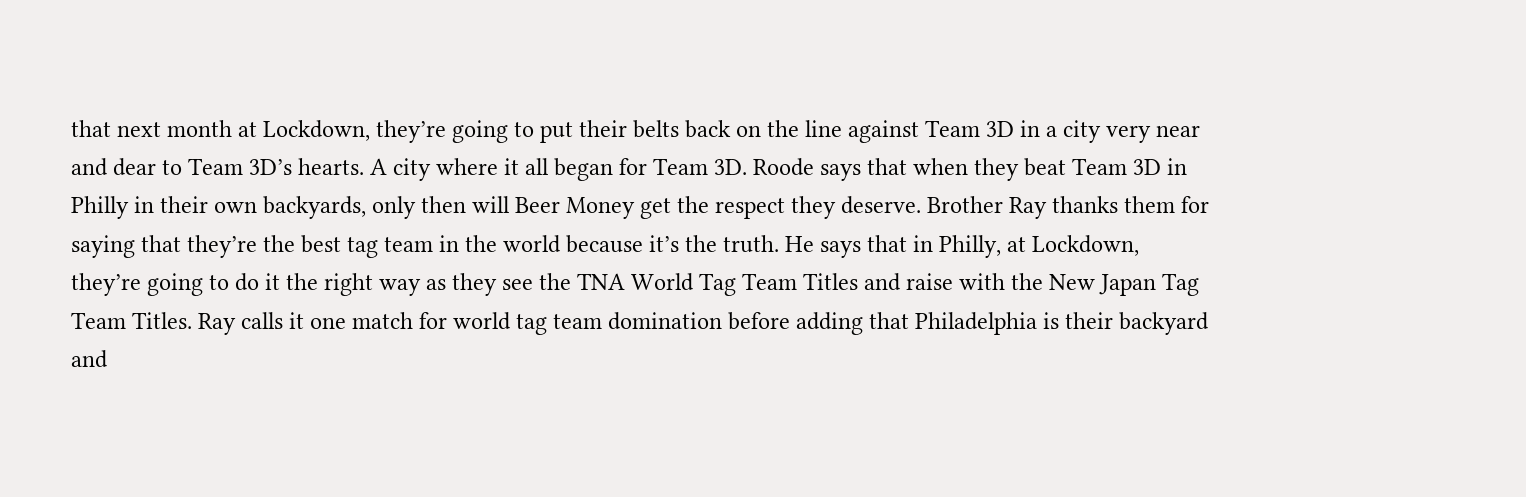that next month at Lockdown, they’re going to put their belts back on the line against Team 3D in a city very near and dear to Team 3D’s hearts. A city where it all began for Team 3D. Roode says that when they beat Team 3D in Philly in their own backyards, only then will Beer Money get the respect they deserve. Brother Ray thanks them for saying that they’re the best tag team in the world because it’s the truth. He says that in Philly, at Lockdown, they’re going to do it the right way as they see the TNA World Tag Team Titles and raise with the New Japan Tag Team Titles. Ray calls it one match for world tag team domination before adding that Philadelphia is their backyard and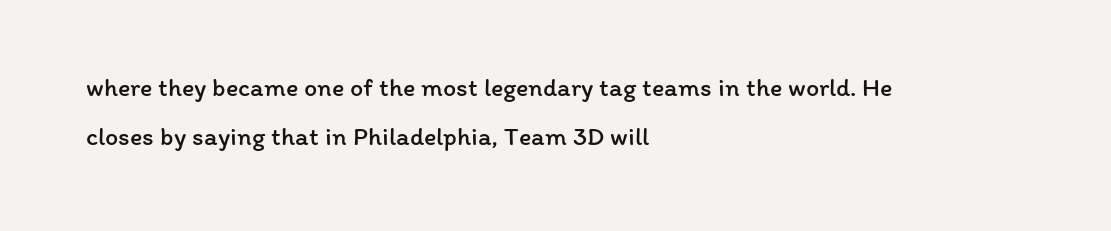where they became one of the most legendary tag teams in the world. He closes by saying that in Philadelphia, Team 3D will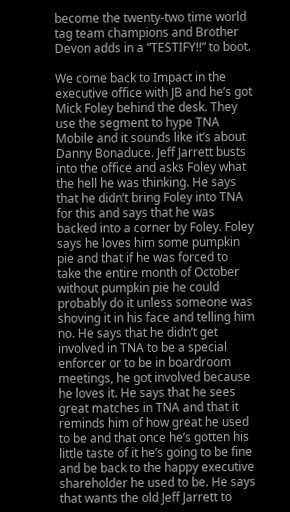become the twenty-two time world tag team champions and Brother Devon adds in a “TESTIFY!!” to boot.

We come back to Impact in the executive office with JB and he’s got Mick Foley behind the desk. They use the segment to hype TNA Mobile and it sounds like it’s about Danny Bonaduce. Jeff Jarrett busts into the office and asks Foley what the hell he was thinking. He says that he didn’t bring Foley into TNA for this and says that he was backed into a corner by Foley. Foley says he loves him some pumpkin pie and that if he was forced to take the entire month of October without pumpkin pie he could probably do it unless someone was shoving it in his face and telling him no. He says that he didn’t get involved in TNA to be a special enforcer or to be in boardroom meetings, he got involved because he loves it. He says that he sees great matches in TNA and that it reminds him of how great he used to be and that once he’s gotten his little taste of it he’s going to be fine and be back to the happy executive shareholder he used to be. He says that wants the old Jeff Jarrett to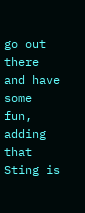go out there and have some fun, adding that Sting is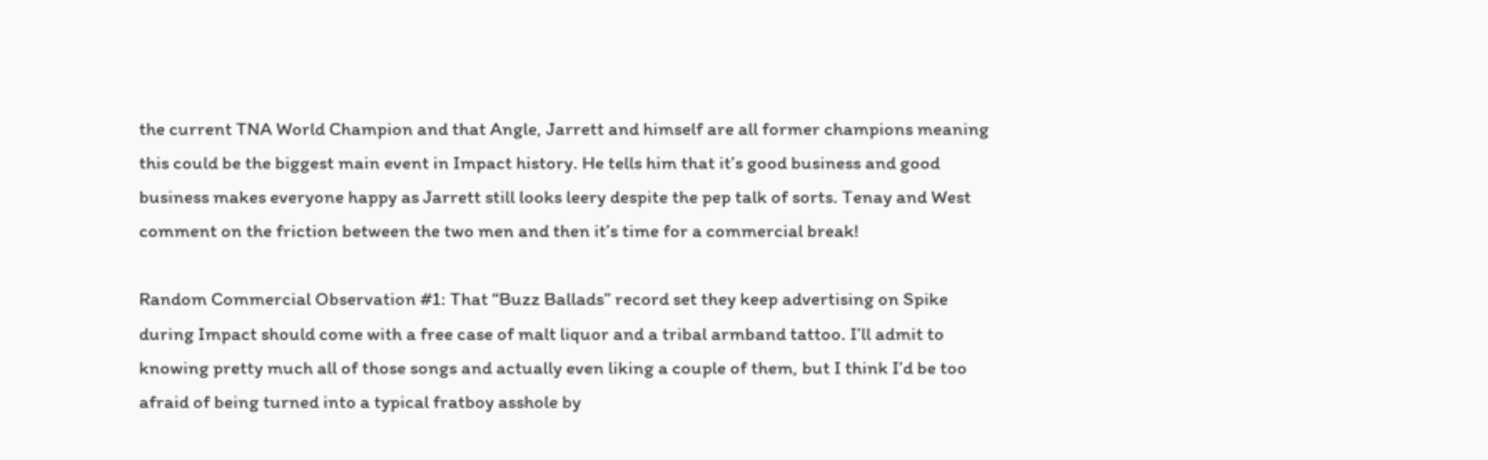the current TNA World Champion and that Angle, Jarrett and himself are all former champions meaning this could be the biggest main event in Impact history. He tells him that it’s good business and good business makes everyone happy as Jarrett still looks leery despite the pep talk of sorts. Tenay and West comment on the friction between the two men and then it’s time for a commercial break!

Random Commercial Observation #1: That “Buzz Ballads” record set they keep advertising on Spike during Impact should come with a free case of malt liquor and a tribal armband tattoo. I’ll admit to knowing pretty much all of those songs and actually even liking a couple of them, but I think I’d be too afraid of being turned into a typical fratboy asshole by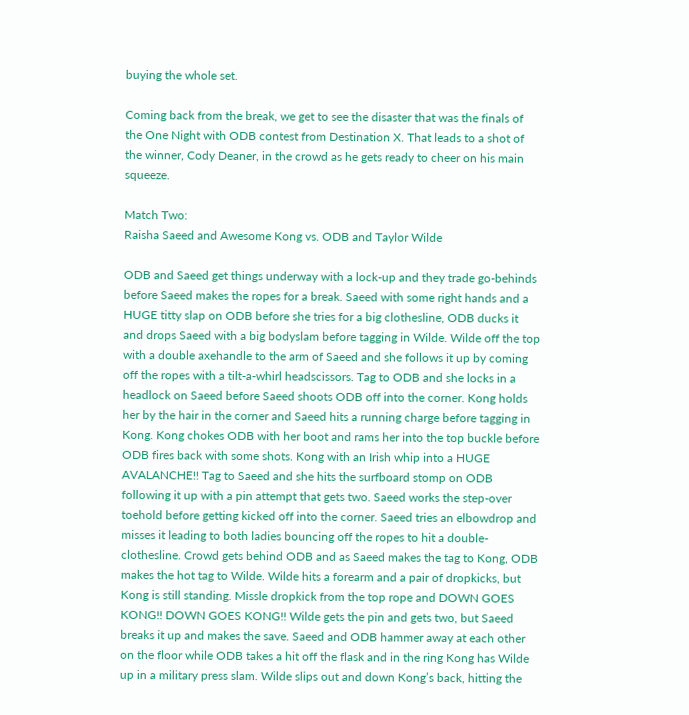buying the whole set.

Coming back from the break, we get to see the disaster that was the finals of the One Night with ODB contest from Destination X. That leads to a shot of the winner, Cody Deaner, in the crowd as he gets ready to cheer on his main squeeze.

Match Two:
Raisha Saeed and Awesome Kong vs. ODB and Taylor Wilde

ODB and Saeed get things underway with a lock-up and they trade go-behinds before Saeed makes the ropes for a break. Saeed with some right hands and a HUGE titty slap on ODB before she tries for a big clothesline, ODB ducks it and drops Saeed with a big bodyslam before tagging in Wilde. Wilde off the top with a double axehandle to the arm of Saeed and she follows it up by coming off the ropes with a tilt-a-whirl headscissors. Tag to ODB and she locks in a headlock on Saeed before Saeed shoots ODB off into the corner. Kong holds her by the hair in the corner and Saeed hits a running charge before tagging in Kong. Kong chokes ODB with her boot and rams her into the top buckle before ODB fires back with some shots. Kong with an Irish whip into a HUGE AVALANCHE!! Tag to Saeed and she hits the surfboard stomp on ODB following it up with a pin attempt that gets two. Saeed works the step-over toehold before getting kicked off into the corner. Saeed tries an elbowdrop and misses it leading to both ladies bouncing off the ropes to hit a double-clothesline. Crowd gets behind ODB and as Saeed makes the tag to Kong, ODB makes the hot tag to Wilde. Wilde hits a forearm and a pair of dropkicks, but Kong is still standing. Missle dropkick from the top rope and DOWN GOES KONG!! DOWN GOES KONG!! Wilde gets the pin and gets two, but Saeed breaks it up and makes the save. Saeed and ODB hammer away at each other on the floor while ODB takes a hit off the flask and in the ring Kong has Wilde up in a military press slam. Wilde slips out and down Kong’s back, hitting the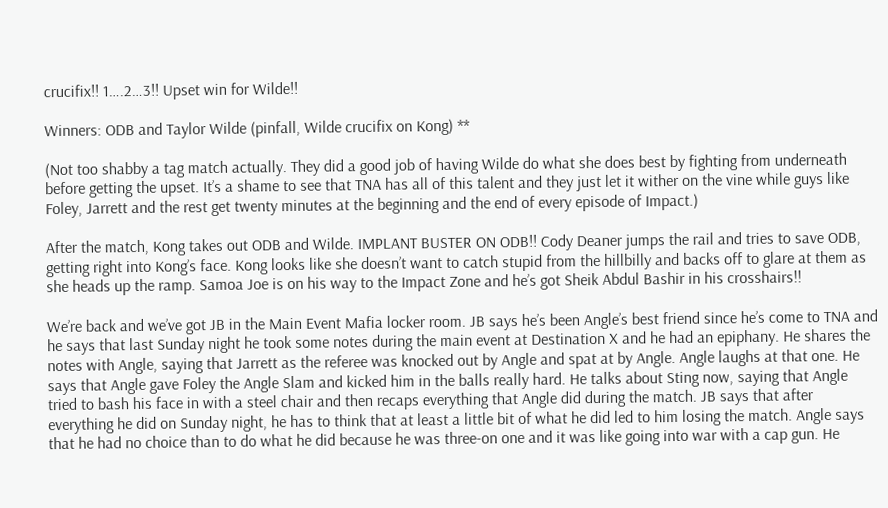crucifix!! 1….2…3!! Upset win for Wilde!!

Winners: ODB and Taylor Wilde (pinfall, Wilde crucifix on Kong) **

(Not too shabby a tag match actually. They did a good job of having Wilde do what she does best by fighting from underneath before getting the upset. It’s a shame to see that TNA has all of this talent and they just let it wither on the vine while guys like Foley, Jarrett and the rest get twenty minutes at the beginning and the end of every episode of Impact.)

After the match, Kong takes out ODB and Wilde. IMPLANT BUSTER ON ODB!! Cody Deaner jumps the rail and tries to save ODB, getting right into Kong’s face. Kong looks like she doesn’t want to catch stupid from the hillbilly and backs off to glare at them as she heads up the ramp. Samoa Joe is on his way to the Impact Zone and he’s got Sheik Abdul Bashir in his crosshairs!!

We’re back and we’ve got JB in the Main Event Mafia locker room. JB says he’s been Angle’s best friend since he’s come to TNA and he says that last Sunday night he took some notes during the main event at Destination X and he had an epiphany. He shares the notes with Angle, saying that Jarrett as the referee was knocked out by Angle and spat at by Angle. Angle laughs at that one. He says that Angle gave Foley the Angle Slam and kicked him in the balls really hard. He talks about Sting now, saying that Angle tried to bash his face in with a steel chair and then recaps everything that Angle did during the match. JB says that after everything he did on Sunday night, he has to think that at least a little bit of what he did led to him losing the match. Angle says that he had no choice than to do what he did because he was three-on one and it was like going into war with a cap gun. He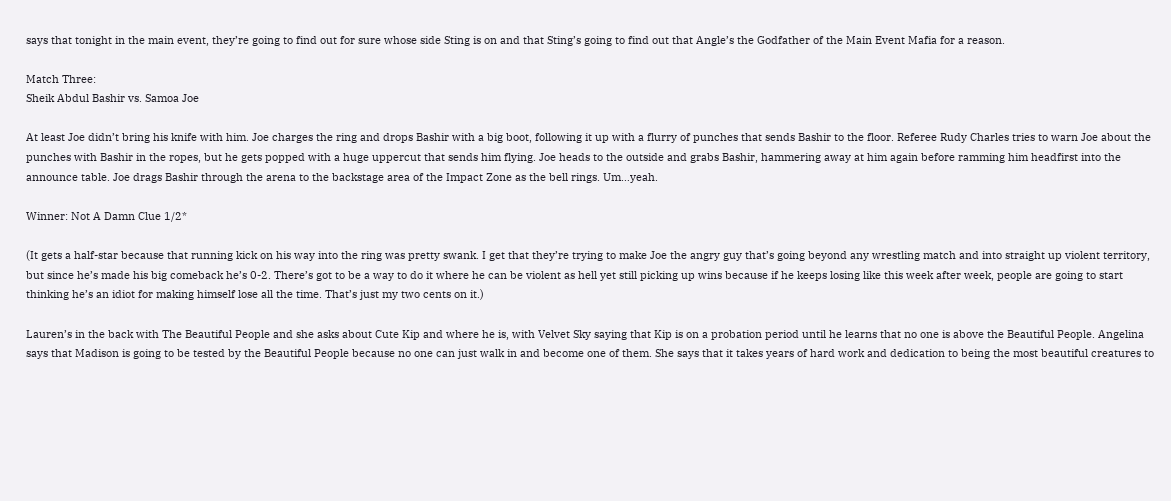says that tonight in the main event, they’re going to find out for sure whose side Sting is on and that Sting’s going to find out that Angle’s the Godfather of the Main Event Mafia for a reason.

Match Three:
Sheik Abdul Bashir vs. Samoa Joe

At least Joe didn’t bring his knife with him. Joe charges the ring and drops Bashir with a big boot, following it up with a flurry of punches that sends Bashir to the floor. Referee Rudy Charles tries to warn Joe about the punches with Bashir in the ropes, but he gets popped with a huge uppercut that sends him flying. Joe heads to the outside and grabs Bashir, hammering away at him again before ramming him headfirst into the announce table. Joe drags Bashir through the arena to the backstage area of the Impact Zone as the bell rings. Um…yeah.

Winner: Not A Damn Clue 1/2*

(It gets a half-star because that running kick on his way into the ring was pretty swank. I get that they’re trying to make Joe the angry guy that’s going beyond any wrestling match and into straight up violent territory, but since he’s made his big comeback he’s 0-2. There’s got to be a way to do it where he can be violent as hell yet still picking up wins because if he keeps losing like this week after week, people are going to start thinking he’s an idiot for making himself lose all the time. That’s just my two cents on it.)

Lauren’s in the back with The Beautiful People and she asks about Cute Kip and where he is, with Velvet Sky saying that Kip is on a probation period until he learns that no one is above the Beautiful People. Angelina says that Madison is going to be tested by the Beautiful People because no one can just walk in and become one of them. She says that it takes years of hard work and dedication to being the most beautiful creatures to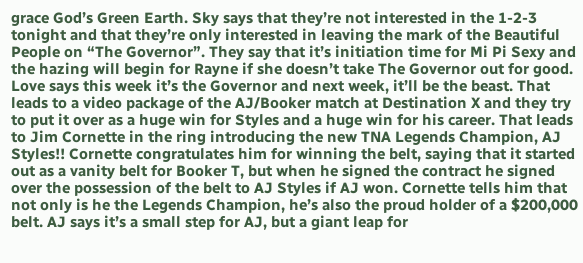grace God’s Green Earth. Sky says that they’re not interested in the 1-2-3 tonight and that they’re only interested in leaving the mark of the Beautiful People on “The Governor”. They say that it’s initiation time for Mi Pi Sexy and the hazing will begin for Rayne if she doesn’t take The Governor out for good. Love says this week it’s the Governor and next week, it’ll be the beast. That leads to a video package of the AJ/Booker match at Destination X and they try to put it over as a huge win for Styles and a huge win for his career. That leads to Jim Cornette in the ring introducing the new TNA Legends Champion, AJ Styles!! Cornette congratulates him for winning the belt, saying that it started out as a vanity belt for Booker T, but when he signed the contract he signed over the possession of the belt to AJ Styles if AJ won. Cornette tells him that not only is he the Legends Champion, he’s also the proud holder of a $200,000 belt. AJ says it’s a small step for AJ, but a giant leap for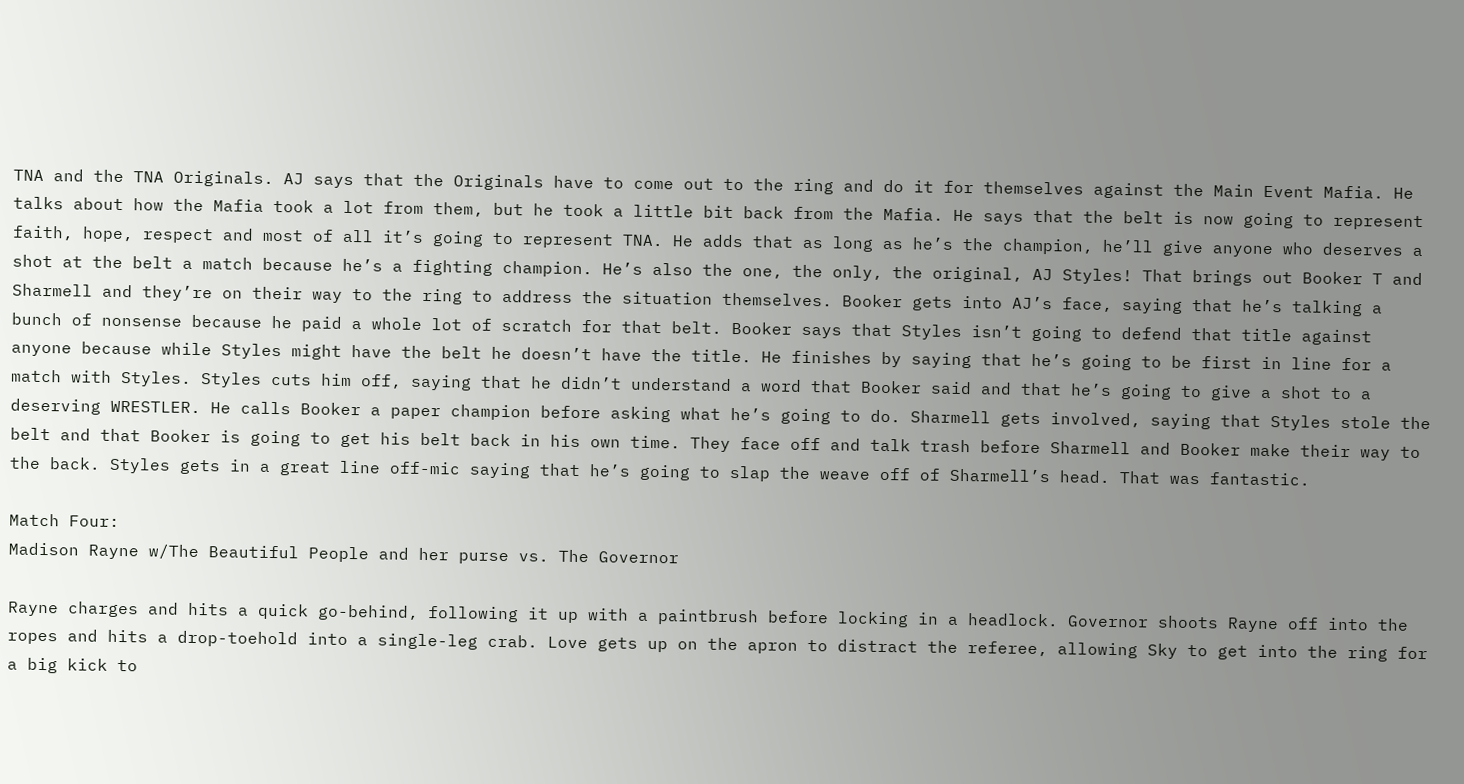TNA and the TNA Originals. AJ says that the Originals have to come out to the ring and do it for themselves against the Main Event Mafia. He talks about how the Mafia took a lot from them, but he took a little bit back from the Mafia. He says that the belt is now going to represent faith, hope, respect and most of all it’s going to represent TNA. He adds that as long as he’s the champion, he’ll give anyone who deserves a shot at the belt a match because he’s a fighting champion. He’s also the one, the only, the original, AJ Styles! That brings out Booker T and Sharmell and they’re on their way to the ring to address the situation themselves. Booker gets into AJ’s face, saying that he’s talking a bunch of nonsense because he paid a whole lot of scratch for that belt. Booker says that Styles isn’t going to defend that title against anyone because while Styles might have the belt he doesn’t have the title. He finishes by saying that he’s going to be first in line for a match with Styles. Styles cuts him off, saying that he didn’t understand a word that Booker said and that he’s going to give a shot to a deserving WRESTLER. He calls Booker a paper champion before asking what he’s going to do. Sharmell gets involved, saying that Styles stole the belt and that Booker is going to get his belt back in his own time. They face off and talk trash before Sharmell and Booker make their way to the back. Styles gets in a great line off-mic saying that he’s going to slap the weave off of Sharmell’s head. That was fantastic.

Match Four:
Madison Rayne w/The Beautiful People and her purse vs. The Governor

Rayne charges and hits a quick go-behind, following it up with a paintbrush before locking in a headlock. Governor shoots Rayne off into the ropes and hits a drop-toehold into a single-leg crab. Love gets up on the apron to distract the referee, allowing Sky to get into the ring for a big kick to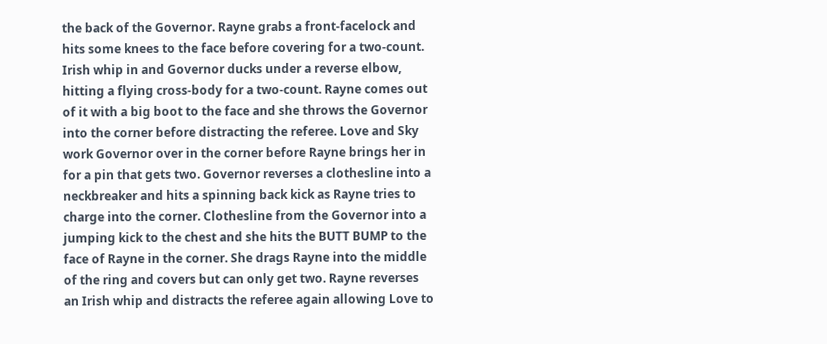the back of the Governor. Rayne grabs a front-facelock and hits some knees to the face before covering for a two-count. Irish whip in and Governor ducks under a reverse elbow, hitting a flying cross-body for a two-count. Rayne comes out of it with a big boot to the face and she throws the Governor into the corner before distracting the referee. Love and Sky work Governor over in the corner before Rayne brings her in for a pin that gets two. Governor reverses a clothesline into a neckbreaker and hits a spinning back kick as Rayne tries to charge into the corner. Clothesline from the Governor into a jumping kick to the chest and she hits the BUTT BUMP to the face of Rayne in the corner. She drags Rayne into the middle of the ring and covers but can only get two. Rayne reverses an Irish whip and distracts the referee again allowing Love to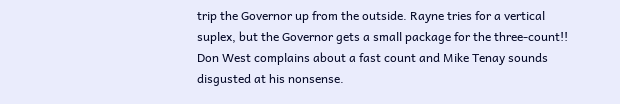trip the Governor up from the outside. Rayne tries for a vertical suplex, but the Governor gets a small package for the three-count!! Don West complains about a fast count and Mike Tenay sounds disgusted at his nonsense.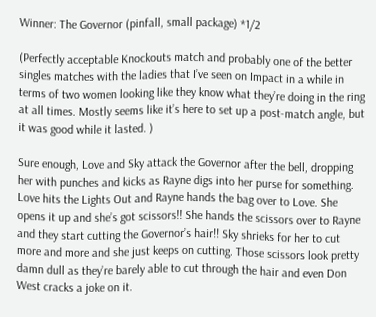Winner: The Governor (pinfall, small package) *1/2

(Perfectly acceptable Knockouts match and probably one of the better singles matches with the ladies that I’ve seen on Impact in a while in terms of two women looking like they know what they’re doing in the ring at all times. Mostly seems like it’s here to set up a post-match angle, but it was good while it lasted. )

Sure enough, Love and Sky attack the Governor after the bell, dropping her with punches and kicks as Rayne digs into her purse for something. Love hits the Lights Out and Rayne hands the bag over to Love. She opens it up and she’s got scissors!! She hands the scissors over to Rayne and they start cutting the Governor’s hair!! Sky shrieks for her to cut more and more and she just keeps on cutting. Those scissors look pretty damn dull as they’re barely able to cut through the hair and even Don West cracks a joke on it.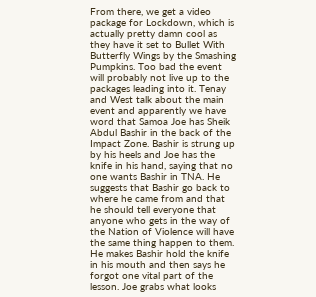From there, we get a video package for Lockdown, which is actually pretty damn cool as they have it set to Bullet With Butterfly Wings by the Smashing Pumpkins. Too bad the event will probably not live up to the packages leading into it. Tenay and West talk about the main event and apparently we have word that Samoa Joe has Sheik Abdul Bashir in the back of the Impact Zone. Bashir is strung up by his heels and Joe has the knife in his hand, saying that no one wants Bashir in TNA. He suggests that Bashir go back to where he came from and that he should tell everyone that anyone who gets in the way of the Nation of Violence will have the same thing happen to them. He makes Bashir hold the knife in his mouth and then says he forgot one vital part of the lesson. Joe grabs what looks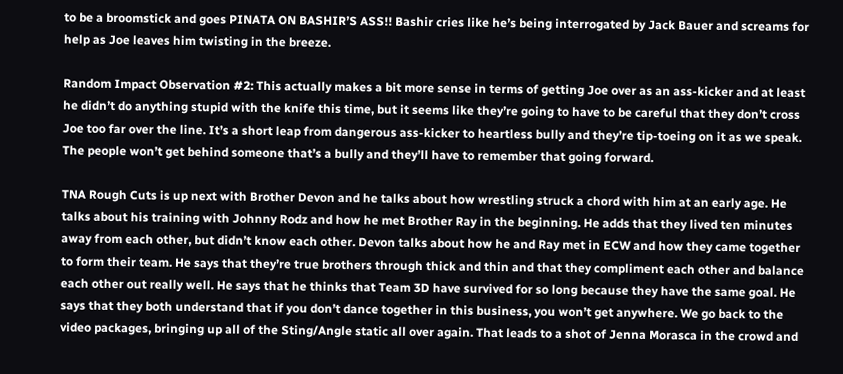to be a broomstick and goes PINATA ON BASHIR’S ASS!! Bashir cries like he’s being interrogated by Jack Bauer and screams for help as Joe leaves him twisting in the breeze.

Random Impact Observation #2: This actually makes a bit more sense in terms of getting Joe over as an ass-kicker and at least he didn’t do anything stupid with the knife this time, but it seems like they’re going to have to be careful that they don’t cross Joe too far over the line. It’s a short leap from dangerous ass-kicker to heartless bully and they’re tip-toeing on it as we speak. The people won’t get behind someone that’s a bully and they’ll have to remember that going forward.

TNA Rough Cuts is up next with Brother Devon and he talks about how wrestling struck a chord with him at an early age. He talks about his training with Johnny Rodz and how he met Brother Ray in the beginning. He adds that they lived ten minutes away from each other, but didn’t know each other. Devon talks about how he and Ray met in ECW and how they came together to form their team. He says that they’re true brothers through thick and thin and that they compliment each other and balance each other out really well. He says that he thinks that Team 3D have survived for so long because they have the same goal. He says that they both understand that if you don’t dance together in this business, you won’t get anywhere. We go back to the video packages, bringing up all of the Sting/Angle static all over again. That leads to a shot of Jenna Morasca in the crowd and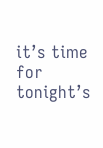it’s time for tonight’s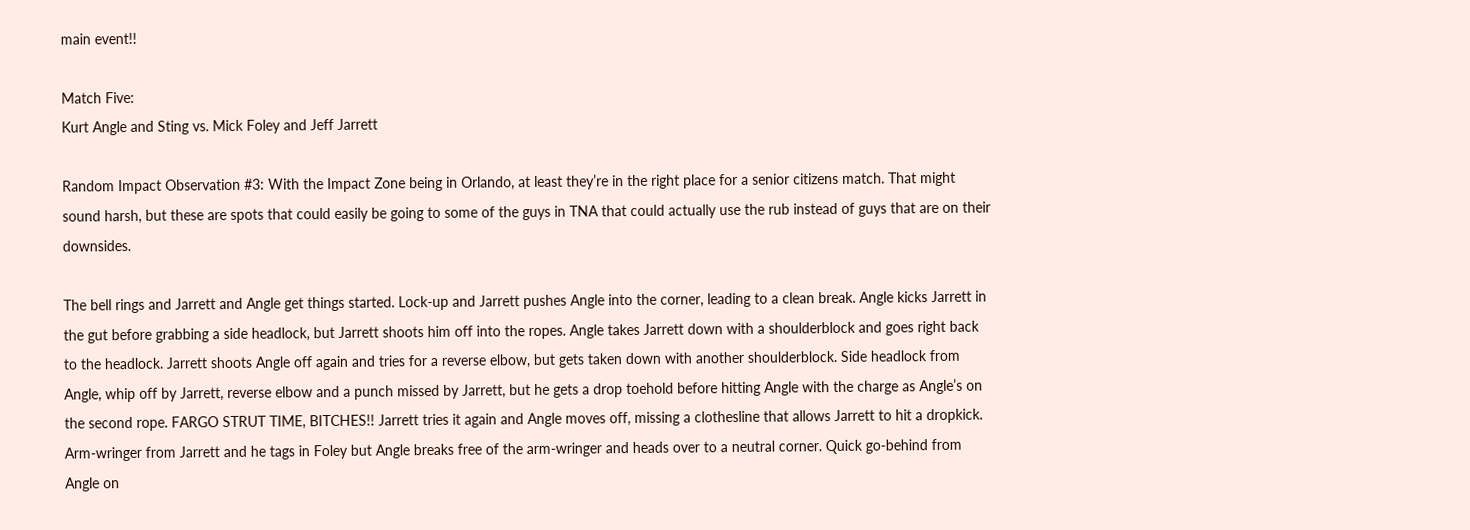main event!!

Match Five:
Kurt Angle and Sting vs. Mick Foley and Jeff Jarrett

Random Impact Observation #3: With the Impact Zone being in Orlando, at least they’re in the right place for a senior citizens match. That might sound harsh, but these are spots that could easily be going to some of the guys in TNA that could actually use the rub instead of guys that are on their downsides.

The bell rings and Jarrett and Angle get things started. Lock-up and Jarrett pushes Angle into the corner, leading to a clean break. Angle kicks Jarrett in the gut before grabbing a side headlock, but Jarrett shoots him off into the ropes. Angle takes Jarrett down with a shoulderblock and goes right back to the headlock. Jarrett shoots Angle off again and tries for a reverse elbow, but gets taken down with another shoulderblock. Side headlock from Angle, whip off by Jarrett, reverse elbow and a punch missed by Jarrett, but he gets a drop toehold before hitting Angle with the charge as Angle’s on the second rope. FARGO STRUT TIME, BITCHES!! Jarrett tries it again and Angle moves off, missing a clothesline that allows Jarrett to hit a dropkick. Arm-wringer from Jarrett and he tags in Foley but Angle breaks free of the arm-wringer and heads over to a neutral corner. Quick go-behind from Angle on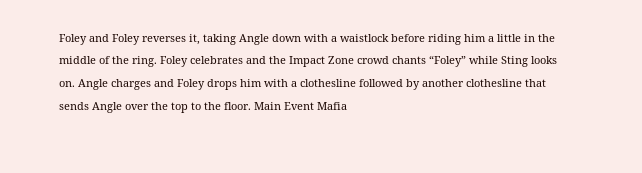Foley and Foley reverses it, taking Angle down with a waistlock before riding him a little in the middle of the ring. Foley celebrates and the Impact Zone crowd chants “Foley” while Sting looks on. Angle charges and Foley drops him with a clothesline followed by another clothesline that sends Angle over the top to the floor. Main Event Mafia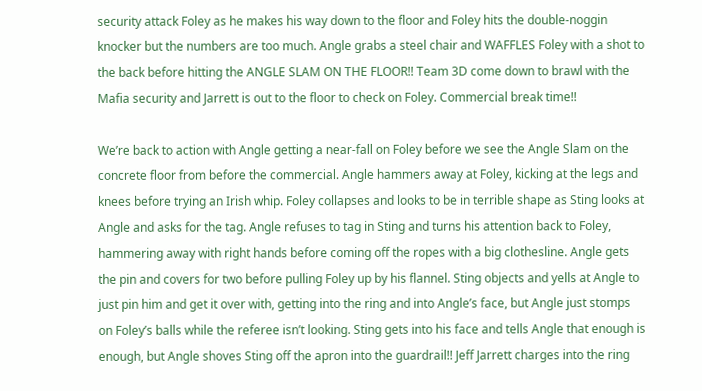security attack Foley as he makes his way down to the floor and Foley hits the double-noggin knocker but the numbers are too much. Angle grabs a steel chair and WAFFLES Foley with a shot to the back before hitting the ANGLE SLAM ON THE FLOOR!! Team 3D come down to brawl with the Mafia security and Jarrett is out to the floor to check on Foley. Commercial break time!!

We’re back to action with Angle getting a near-fall on Foley before we see the Angle Slam on the concrete floor from before the commercial. Angle hammers away at Foley, kicking at the legs and knees before trying an Irish whip. Foley collapses and looks to be in terrible shape as Sting looks at Angle and asks for the tag. Angle refuses to tag in Sting and turns his attention back to Foley, hammering away with right hands before coming off the ropes with a big clothesline. Angle gets the pin and covers for two before pulling Foley up by his flannel. Sting objects and yells at Angle to just pin him and get it over with, getting into the ring and into Angle’s face, but Angle just stomps on Foley’s balls while the referee isn’t looking. Sting gets into his face and tells Angle that enough is enough, but Angle shoves Sting off the apron into the guardrail!! Jeff Jarrett charges into the ring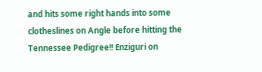and hits some right hands into some clotheslines on Angle before hitting the Tennessee Pedigree!! Enziguri on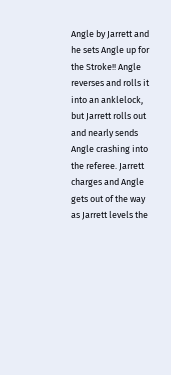Angle by Jarrett and he sets Angle up for the Stroke!! Angle reverses and rolls it into an anklelock, but Jarrett rolls out and nearly sends Angle crashing into the referee. Jarrett charges and Angle gets out of the way as Jarrett levels the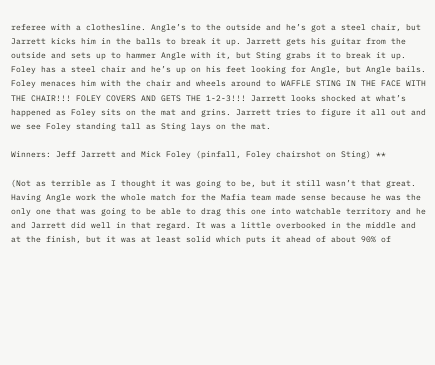referee with a clothesline. Angle’s to the outside and he’s got a steel chair, but Jarrett kicks him in the balls to break it up. Jarrett gets his guitar from the outside and sets up to hammer Angle with it, but Sting grabs it to break it up. Foley has a steel chair and he’s up on his feet looking for Angle, but Angle bails. Foley menaces him with the chair and wheels around to WAFFLE STING IN THE FACE WITH THE CHAIR!!! FOLEY COVERS AND GETS THE 1-2-3!!! Jarrett looks shocked at what’s happened as Foley sits on the mat and grins. Jarrett tries to figure it all out and we see Foley standing tall as Sting lays on the mat.

Winners: Jeff Jarrett and Mick Foley (pinfall, Foley chairshot on Sting) **

(Not as terrible as I thought it was going to be, but it still wasn’t that great. Having Angle work the whole match for the Mafia team made sense because he was the only one that was going to be able to drag this one into watchable territory and he and Jarrett did well in that regard. It was a little overbooked in the middle and at the finish, but it was at least solid which puts it ahead of about 90% of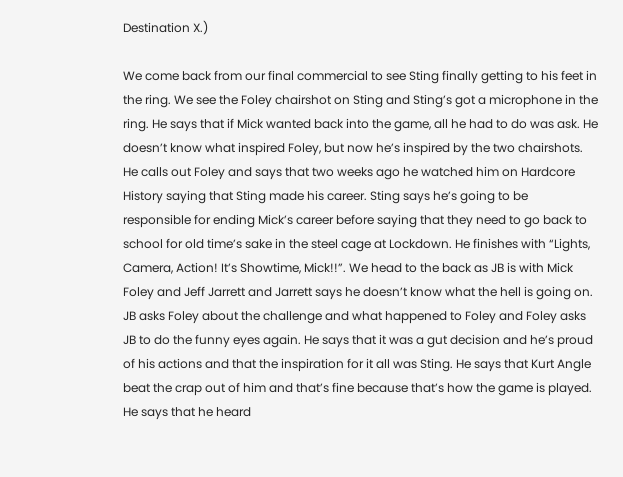Destination X.)

We come back from our final commercial to see Sting finally getting to his feet in the ring. We see the Foley chairshot on Sting and Sting’s got a microphone in the ring. He says that if Mick wanted back into the game, all he had to do was ask. He doesn’t know what inspired Foley, but now he’s inspired by the two chairshots. He calls out Foley and says that two weeks ago he watched him on Hardcore History saying that Sting made his career. Sting says he’s going to be responsible for ending Mick’s career before saying that they need to go back to school for old time’s sake in the steel cage at Lockdown. He finishes with “Lights, Camera, Action! It’s Showtime, Mick!!”. We head to the back as JB is with Mick Foley and Jeff Jarrett and Jarrett says he doesn’t know what the hell is going on. JB asks Foley about the challenge and what happened to Foley and Foley asks JB to do the funny eyes again. He says that it was a gut decision and he’s proud of his actions and that the inspiration for it all was Sting. He says that Kurt Angle beat the crap out of him and that’s fine because that’s how the game is played. He says that he heard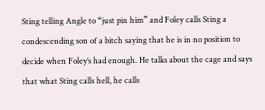Sting telling Angle to “just pin him” and Foley calls Sting a condescending son of a bitch saying that he is in no position to decide when Foley’s had enough. He talks about the cage and says that what Sting calls hell, he calls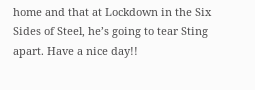home and that at Lockdown in the Six Sides of Steel, he’s going to tear Sting apart. Have a nice day!!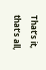That’s it, that’s all,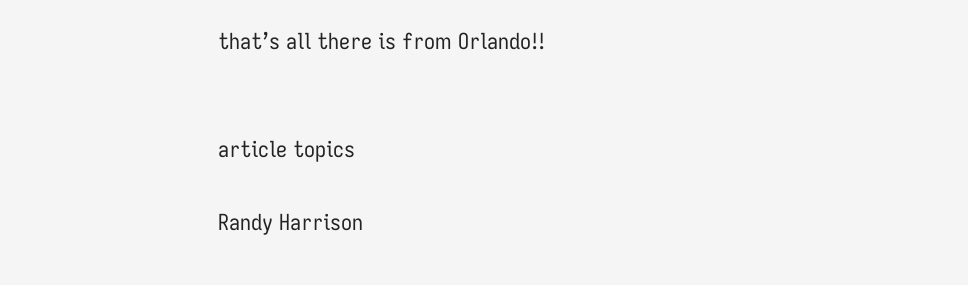that’s all there is from Orlando!!


article topics

Randy Harrison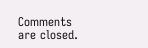Comments are closed.